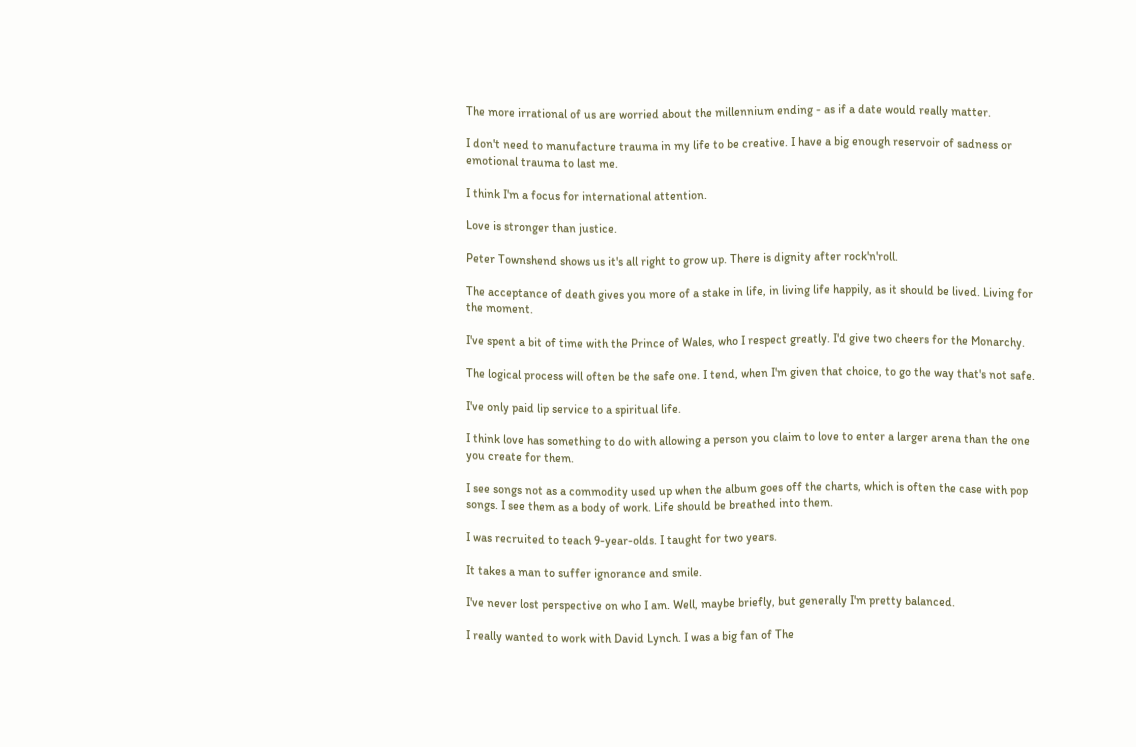The more irrational of us are worried about the millennium ending - as if a date would really matter.

I don't need to manufacture trauma in my life to be creative. I have a big enough reservoir of sadness or emotional trauma to last me.

I think I'm a focus for international attention.

Love is stronger than justice.

Peter Townshend shows us it's all right to grow up. There is dignity after rock'n'roll.

The acceptance of death gives you more of a stake in life, in living life happily, as it should be lived. Living for the moment.

I've spent a bit of time with the Prince of Wales, who I respect greatly. I'd give two cheers for the Monarchy.

The logical process will often be the safe one. I tend, when I'm given that choice, to go the way that's not safe.

I've only paid lip service to a spiritual life.

I think love has something to do with allowing a person you claim to love to enter a larger arena than the one you create for them.

I see songs not as a commodity used up when the album goes off the charts, which is often the case with pop songs. I see them as a body of work. Life should be breathed into them.

I was recruited to teach 9-year-olds. I taught for two years.

It takes a man to suffer ignorance and smile.

I've never lost perspective on who I am. Well, maybe briefly, but generally I'm pretty balanced.

I really wanted to work with David Lynch. I was a big fan of The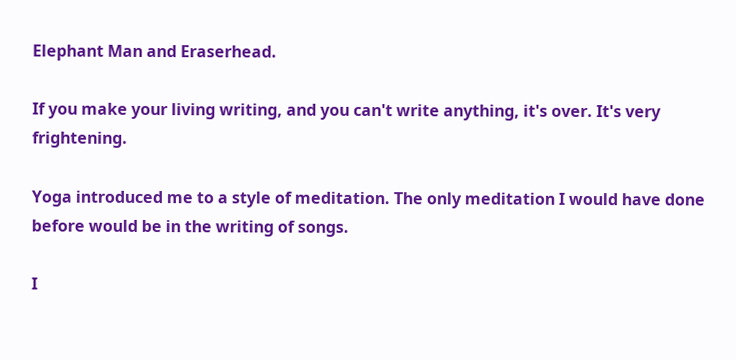Elephant Man and Eraserhead.

If you make your living writing, and you can't write anything, it's over. It's very frightening.

Yoga introduced me to a style of meditation. The only meditation I would have done before would be in the writing of songs.

I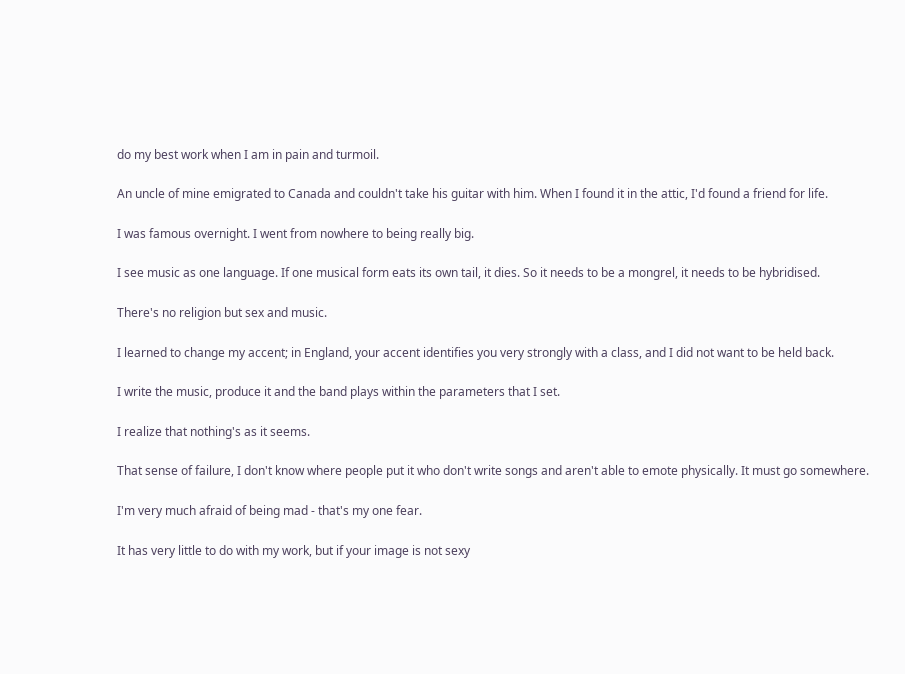do my best work when I am in pain and turmoil.

An uncle of mine emigrated to Canada and couldn't take his guitar with him. When I found it in the attic, I'd found a friend for life.

I was famous overnight. I went from nowhere to being really big.

I see music as one language. If one musical form eats its own tail, it dies. So it needs to be a mongrel, it needs to be hybridised.

There's no religion but sex and music.

I learned to change my accent; in England, your accent identifies you very strongly with a class, and I did not want to be held back.

I write the music, produce it and the band plays within the parameters that I set.

I realize that nothing's as it seems.

That sense of failure, I don't know where people put it who don't write songs and aren't able to emote physically. It must go somewhere.

I'm very much afraid of being mad - that's my one fear.

It has very little to do with my work, but if your image is not sexy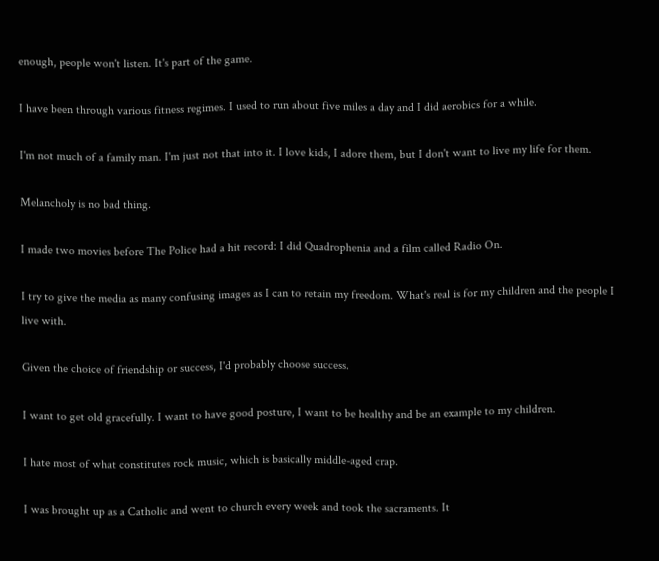enough, people won't listen. It's part of the game.

I have been through various fitness regimes. I used to run about five miles a day and I did aerobics for a while.

I'm not much of a family man. I'm just not that into it. I love kids, I adore them, but I don't want to live my life for them.

Melancholy is no bad thing.

I made two movies before The Police had a hit record: I did Quadrophenia and a film called Radio On.

I try to give the media as many confusing images as I can to retain my freedom. What's real is for my children and the people I live with.

Given the choice of friendship or success, I'd probably choose success.

I want to get old gracefully. I want to have good posture, I want to be healthy and be an example to my children.

I hate most of what constitutes rock music, which is basically middle-aged crap.

I was brought up as a Catholic and went to church every week and took the sacraments. It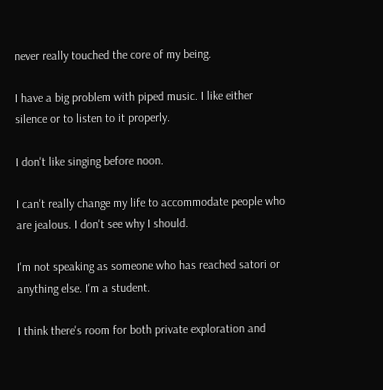never really touched the core of my being.

I have a big problem with piped music. I like either silence or to listen to it properly.

I don't like singing before noon.

I can't really change my life to accommodate people who are jealous. I don't see why I should.

I'm not speaking as someone who has reached satori or anything else. I'm a student.

I think there's room for both private exploration and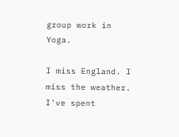group work in Yoga.

I miss England. I miss the weather. I've spent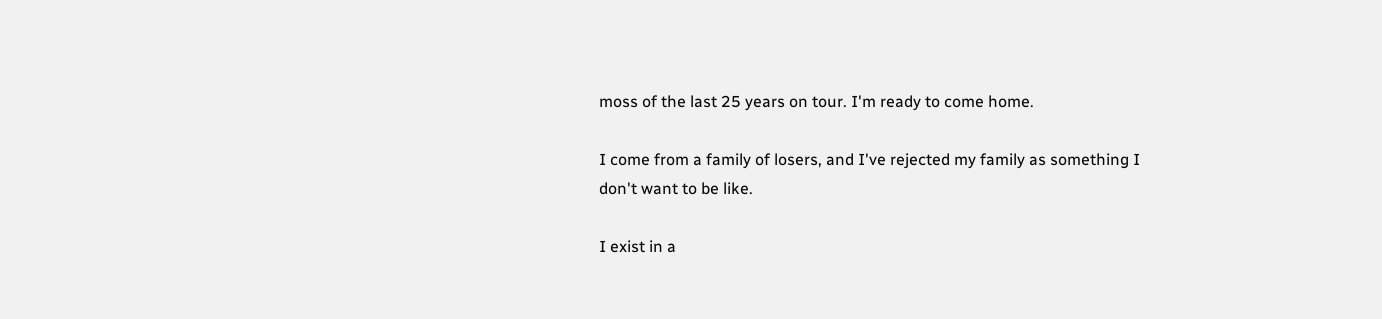moss of the last 25 years on tour. I'm ready to come home.

I come from a family of losers, and I've rejected my family as something I don't want to be like.

I exist in a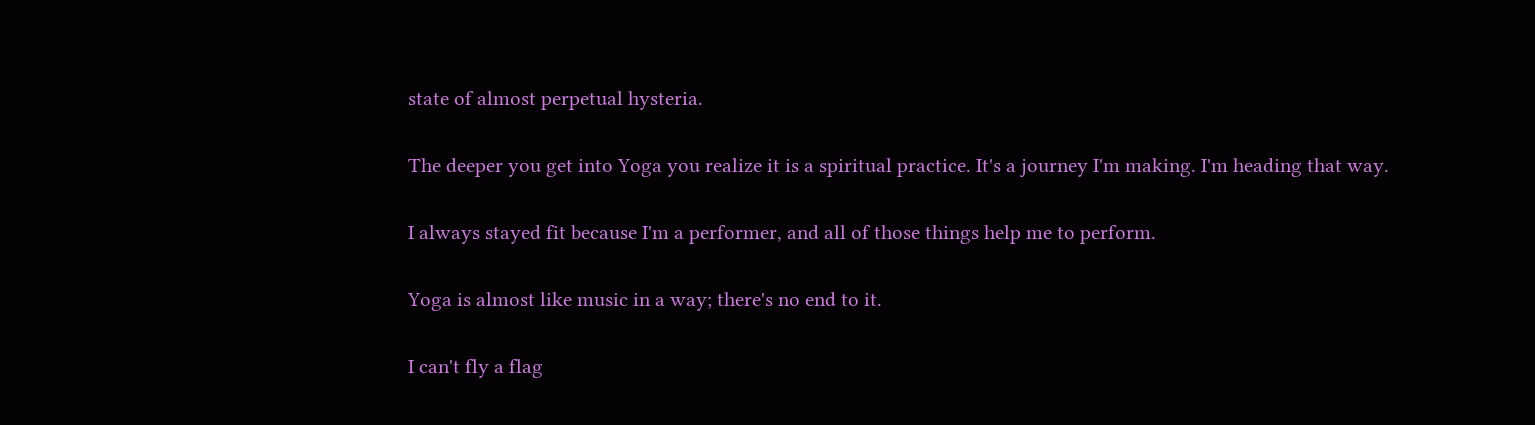state of almost perpetual hysteria.

The deeper you get into Yoga you realize it is a spiritual practice. It's a journey I'm making. I'm heading that way.

I always stayed fit because I'm a performer, and all of those things help me to perform.

Yoga is almost like music in a way; there's no end to it.

I can't fly a flag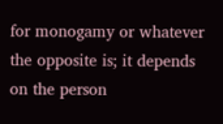for monogamy or whatever the opposite is; it depends on the person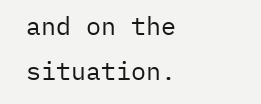and on the situation.